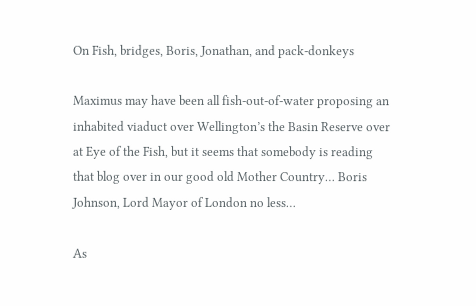On Fish, bridges, Boris, Jonathan, and pack-donkeys

Maximus may have been all fish-out-of-water proposing an inhabited viaduct over Wellington’s the Basin Reserve over at Eye of the Fish, but it seems that somebody is reading that blog over in our good old Mother Country… Boris Johnson, Lord Mayor of London no less…

As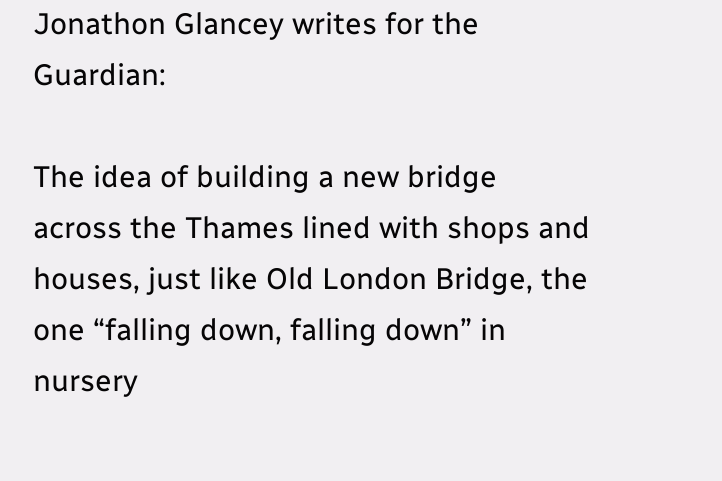Jonathon Glancey writes for the Guardian:

The idea of building a new bridge across the Thames lined with shops and houses, just like Old London Bridge, the one “falling down, falling down” in nursery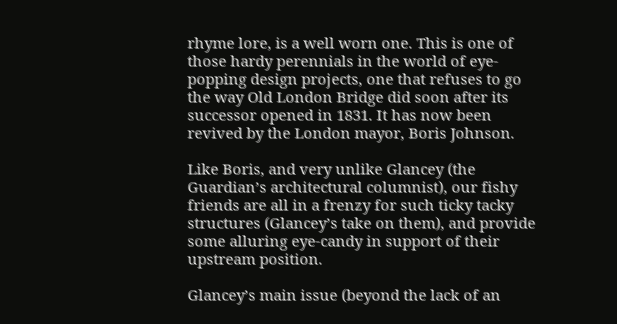rhyme lore, is a well worn one. This is one of those hardy perennials in the world of eye-popping design projects, one that refuses to go the way Old London Bridge did soon after its successor opened in 1831. It has now been revived by the London mayor, Boris Johnson.

Like Boris, and very unlike Glancey (the Guardian’s architectural columnist), our fishy friends are all in a frenzy for such ticky tacky structures (Glancey’s take on them), and provide some alluring eye-candy in support of their upstream position.

Glancey’s main issue (beyond the lack of an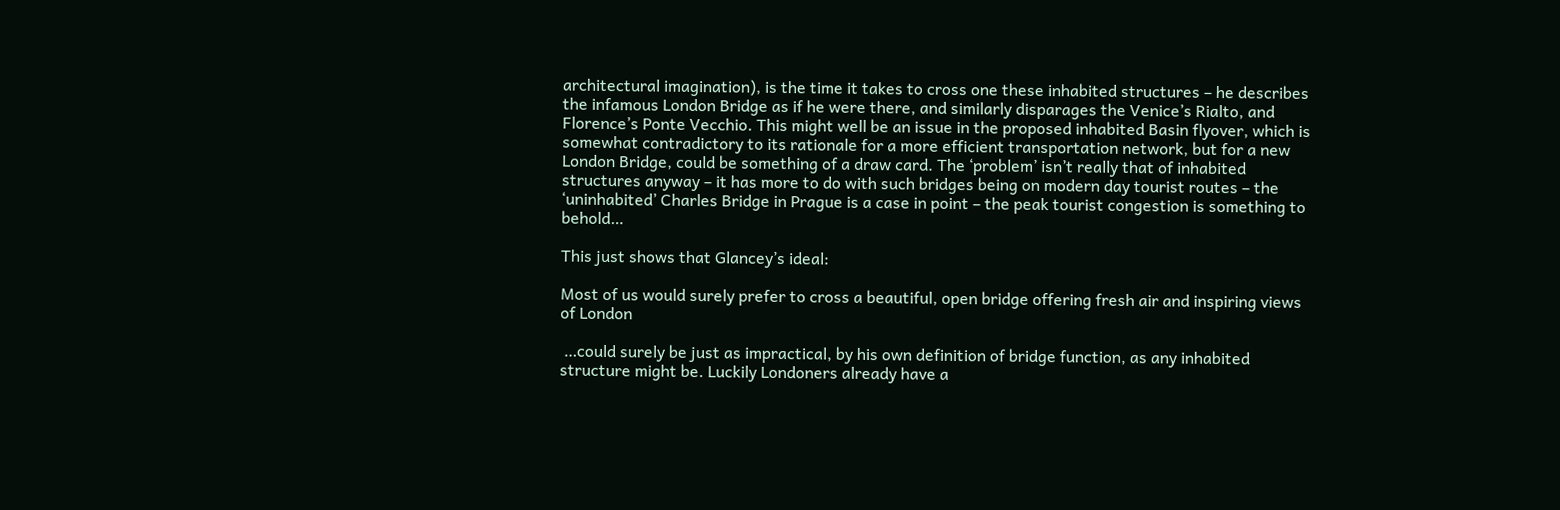architectural imagination), is the time it takes to cross one these inhabited structures – he describes the infamous London Bridge as if he were there, and similarly disparages the Venice’s Rialto, and Florence’s Ponte Vecchio. This might well be an issue in the proposed inhabited Basin flyover, which is somewhat contradictory to its rationale for a more efficient transportation network, but for a new London Bridge, could be something of a draw card. The ‘problem’ isn’t really that of inhabited structures anyway – it has more to do with such bridges being on modern day tourist routes – the ‘uninhabited’ Charles Bridge in Prague is a case in point – the peak tourist congestion is something to behold…

This just shows that Glancey’s ideal:

Most of us would surely prefer to cross a beautiful, open bridge offering fresh air and inspiring views of London

 …could surely be just as impractical, by his own definition of bridge function, as any inhabited structure might be. Luckily Londoners already have a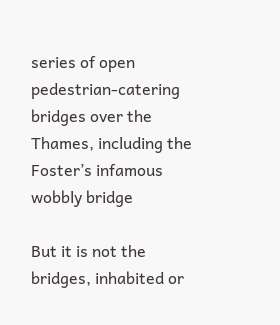series of open pedestrian-catering bridges over the Thames, including the Foster’s infamous wobbly bridge

But it is not the bridges, inhabited or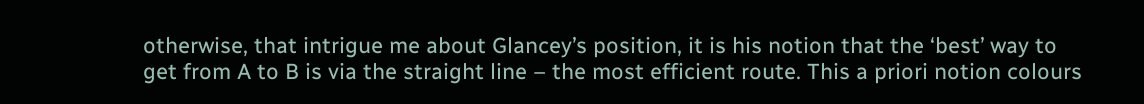otherwise, that intrigue me about Glancey’s position, it is his notion that the ‘best’ way to get from A to B is via the straight line – the most efficient route. This a priori notion colours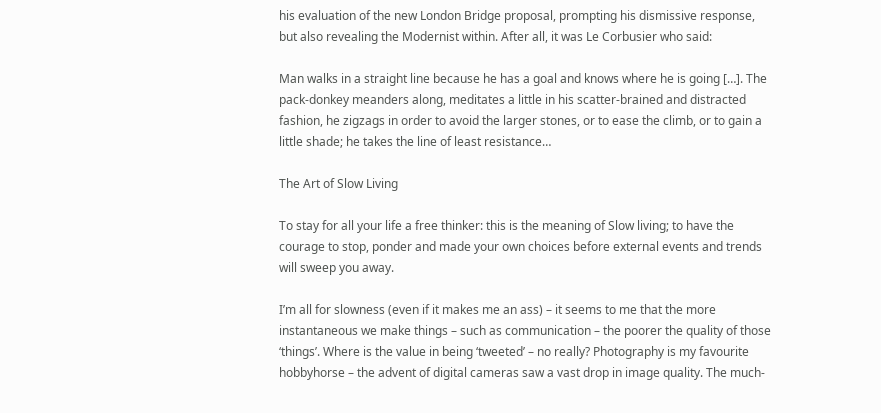his evaluation of the new London Bridge proposal, prompting his dismissive response, but also revealing the Modernist within. After all, it was Le Corbusier who said:

Man walks in a straight line because he has a goal and knows where he is going […]. The pack-donkey meanders along, meditates a little in his scatter-brained and distracted fashion, he zigzags in order to avoid the larger stones, or to ease the climb, or to gain a little shade; he takes the line of least resistance…

The Art of Slow Living

To stay for all your life a free thinker: this is the meaning of Slow living; to have the courage to stop, ponder and made your own choices before external events and trends will sweep you away.

I’m all for slowness (even if it makes me an ass) – it seems to me that the more instantaneous we make things – such as communication – the poorer the quality of those ‘things’. Where is the value in being ‘tweeted’ – no really? Photography is my favourite hobbyhorse – the advent of digital cameras saw a vast drop in image quality. The much-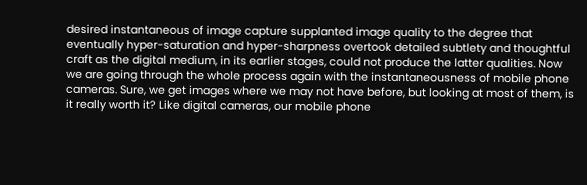desired instantaneous of image capture supplanted image quality to the degree that eventually hyper-saturation and hyper-sharpness overtook detailed subtlety and thoughtful craft as the digital medium, in its earlier stages, could not produce the latter qualities. Now we are going through the whole process again with the instantaneousness of mobile phone cameras. Sure, we get images where we may not have before, but looking at most of them, is it really worth it? Like digital cameras, our mobile phone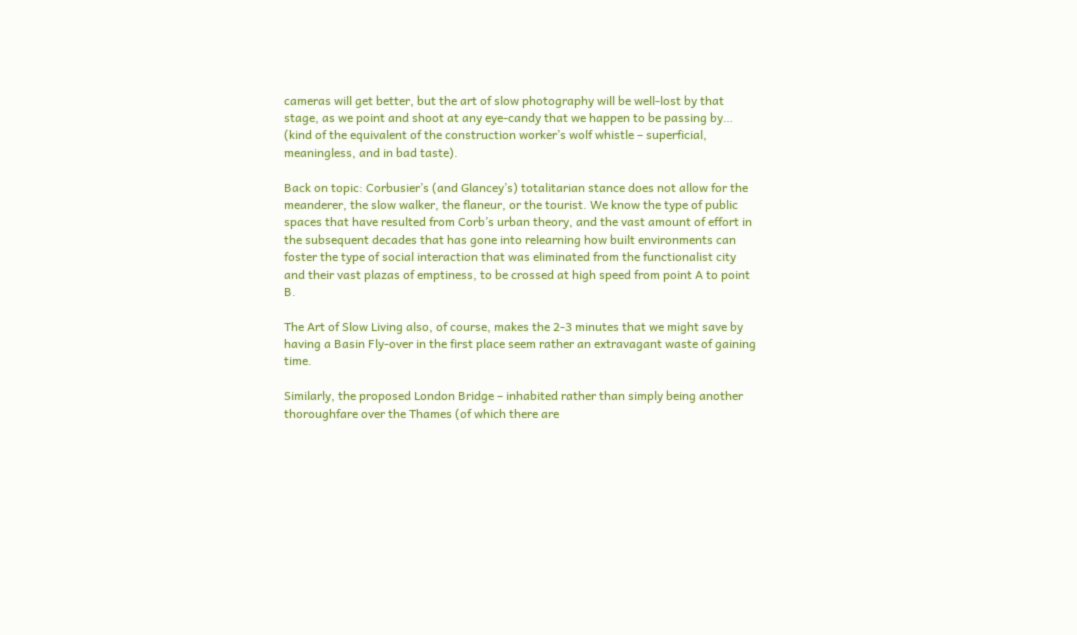cameras will get better, but the art of slow photography will be well-lost by that stage, as we point and shoot at any eye-candy that we happen to be passing by… (kind of the equivalent of the construction worker’s wolf whistle – superficial, meaningless, and in bad taste).

Back on topic: Corbusier’s (and Glancey’s) totalitarian stance does not allow for the meanderer, the slow walker, the flaneur, or the tourist. We know the type of public spaces that have resulted from Corb’s urban theory, and the vast amount of effort in the subsequent decades that has gone into relearning how built environments can foster the type of social interaction that was eliminated from the functionalist city and their vast plazas of emptiness, to be crossed at high speed from point A to point B.

The Art of Slow Living also, of course, makes the 2-3 minutes that we might save by having a Basin Fly-over in the first place seem rather an extravagant waste of gaining time.

Similarly, the proposed London Bridge – inhabited rather than simply being another thoroughfare over the Thames (of which there are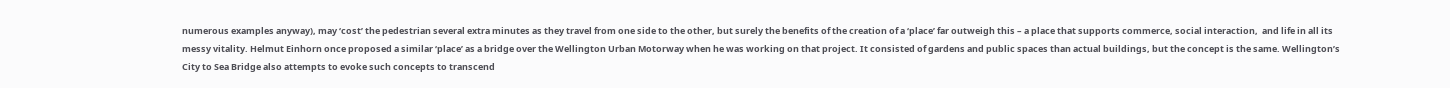numerous examples anyway), may ‘cost’ the pedestrian several extra minutes as they travel from one side to the other, but surely the benefits of the creation of a ‘place’ far outweigh this – a place that supports commerce, social interaction,  and life in all its messy vitality. Helmut Einhorn once proposed a similar ‘place’ as a bridge over the Wellington Urban Motorway when he was working on that project. It consisted of gardens and public spaces than actual buildings, but the concept is the same. Wellington’s City to Sea Bridge also attempts to evoke such concepts to transcend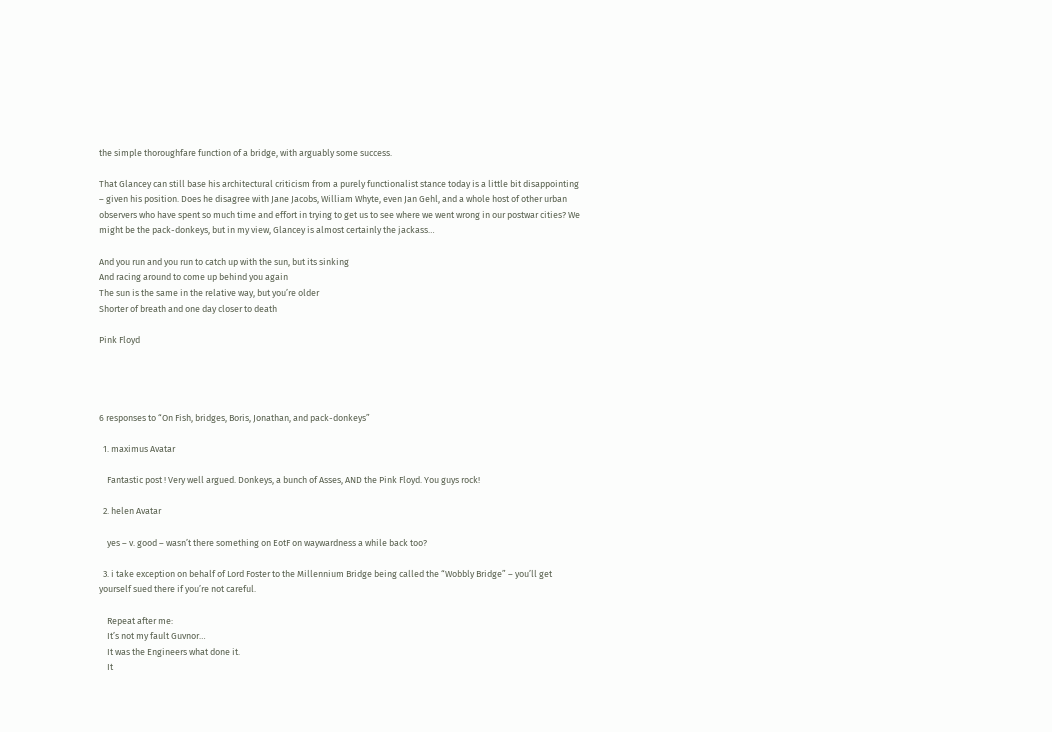the simple thoroughfare function of a bridge, with arguably some success.

That Glancey can still base his architectural criticism from a purely functionalist stance today is a little bit disappointing – given his position. Does he disagree with Jane Jacobs, William Whyte, even Jan Gehl, and a whole host of other urban observers who have spent so much time and effort in trying to get us to see where we went wrong in our postwar cities? We might be the pack-donkeys, but in my view, Glancey is almost certainly the jackass…

And you run and you run to catch up with the sun, but its sinking
And racing around to come up behind you again
The sun is the same in the relative way, but you’re older
Shorter of breath and one day closer to death

Pink Floyd




6 responses to “On Fish, bridges, Boris, Jonathan, and pack-donkeys”

  1. maximus Avatar

    Fantastic post ! Very well argued. Donkeys, a bunch of Asses, AND the Pink Floyd. You guys rock!

  2. helen Avatar

    yes – v. good – wasn’t there something on EotF on waywardness a while back too?

  3. i take exception on behalf of Lord Foster to the Millennium Bridge being called the “Wobbly Bridge” – you’ll get yourself sued there if you’re not careful.

    Repeat after me:
    It’s not my fault Guvnor…
    It was the Engineers what done it.
    It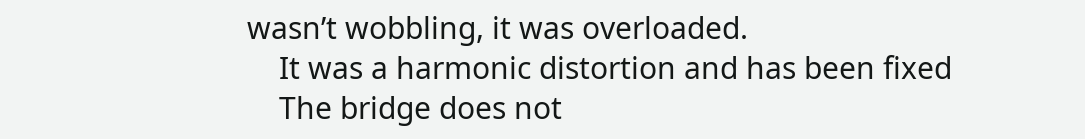wasn’t wobbling, it was overloaded.
    It was a harmonic distortion and has been fixed
    The bridge does not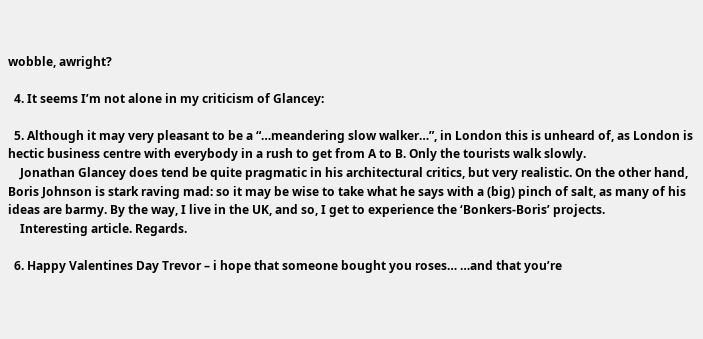wobble, awright?

  4. It seems I’m not alone in my criticism of Glancey:

  5. Although it may very pleasant to be a “…meandering slow walker…”, in London this is unheard of, as London is hectic business centre with everybody in a rush to get from A to B. Only the tourists walk slowly.
    Jonathan Glancey does tend be quite pragmatic in his architectural critics, but very realistic. On the other hand, Boris Johnson is stark raving mad: so it may be wise to take what he says with a (big) pinch of salt, as many of his ideas are barmy. By the way, I live in the UK, and so, I get to experience the ‘Bonkers-Boris’ projects.
    Interesting article. Regards.

  6. Happy Valentines Day Trevor – i hope that someone bought you roses… …and that you’re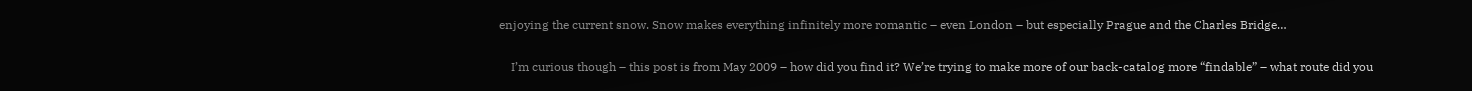enjoying the current snow. Snow makes everything infinitely more romantic – even London – but especially Prague and the Charles Bridge…

    I’m curious though – this post is from May 2009 – how did you find it? We’re trying to make more of our back-catalog more “findable” – what route did you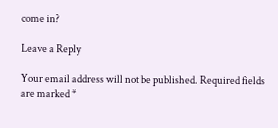come in?

Leave a Reply

Your email address will not be published. Required fields are marked *